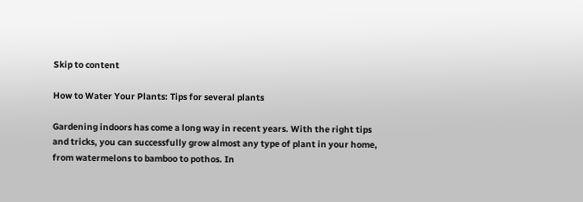Skip to content

How to Water Your Plants: Tips for several plants

Gardening indoors has come a long way in recent years. With the right tips and tricks, you can successfully grow almost any type of plant in your home, from watermelons to bamboo to pothos. In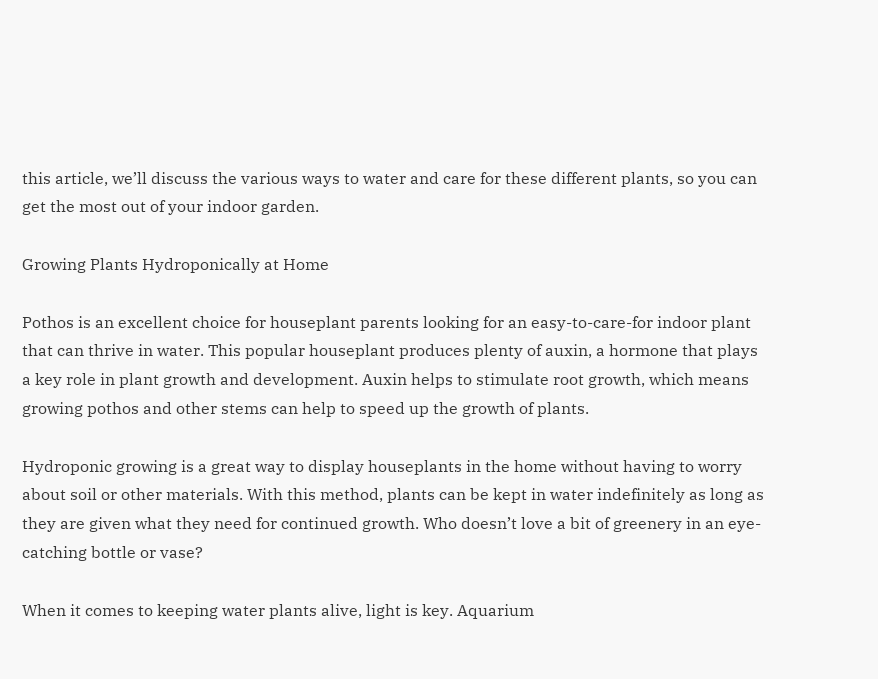this article, we’ll discuss the various ways to water and care for these different plants, so you can get the most out of your indoor garden.

Growing Plants Hydroponically at Home

Pothos is an excellent choice for houseplant parents looking for an easy-to-care-for indoor plant that can thrive in water. This popular houseplant produces plenty of auxin, a hormone that plays a key role in plant growth and development. Auxin helps to stimulate root growth, which means growing pothos and other stems can help to speed up the growth of plants.

Hydroponic growing is a great way to display houseplants in the home without having to worry about soil or other materials. With this method, plants can be kept in water indefinitely as long as they are given what they need for continued growth. Who doesn’t love a bit of greenery in an eye-catching bottle or vase?

When it comes to keeping water plants alive, light is key. Aquarium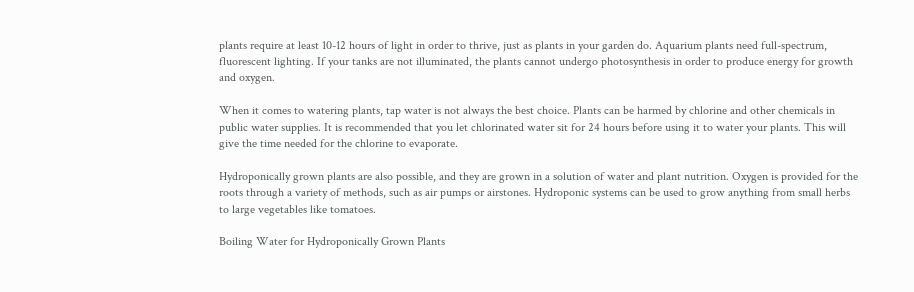plants require at least 10-12 hours of light in order to thrive, just as plants in your garden do. Aquarium plants need full-spectrum, fluorescent lighting. If your tanks are not illuminated, the plants cannot undergo photosynthesis in order to produce energy for growth and oxygen.

When it comes to watering plants, tap water is not always the best choice. Plants can be harmed by chlorine and other chemicals in public water supplies. It is recommended that you let chlorinated water sit for 24 hours before using it to water your plants. This will give the time needed for the chlorine to evaporate.

Hydroponically grown plants are also possible, and they are grown in a solution of water and plant nutrition. Oxygen is provided for the roots through a variety of methods, such as air pumps or airstones. Hydroponic systems can be used to grow anything from small herbs to large vegetables like tomatoes.

Boiling Water for Hydroponically Grown Plants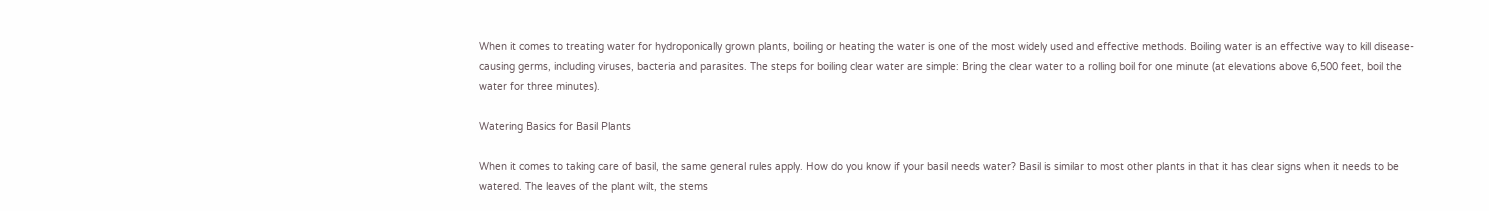When it comes to treating water for hydroponically grown plants, boiling or heating the water is one of the most widely used and effective methods. Boiling water is an effective way to kill disease-causing germs, including viruses, bacteria and parasites. The steps for boiling clear water are simple: Bring the clear water to a rolling boil for one minute (at elevations above 6,500 feet, boil the water for three minutes).

Watering Basics for Basil Plants

When it comes to taking care of basil, the same general rules apply. How do you know if your basil needs water? Basil is similar to most other plants in that it has clear signs when it needs to be watered. The leaves of the plant wilt, the stems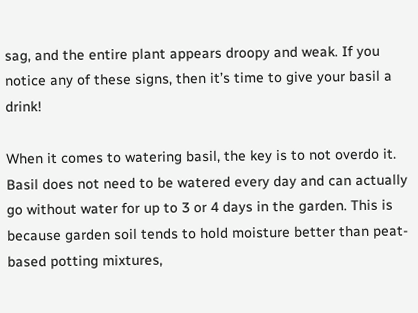sag, and the entire plant appears droopy and weak. If you notice any of these signs, then it’s time to give your basil a drink!

When it comes to watering basil, the key is to not overdo it. Basil does not need to be watered every day and can actually go without water for up to 3 or 4 days in the garden. This is because garden soil tends to hold moisture better than peat-based potting mixtures,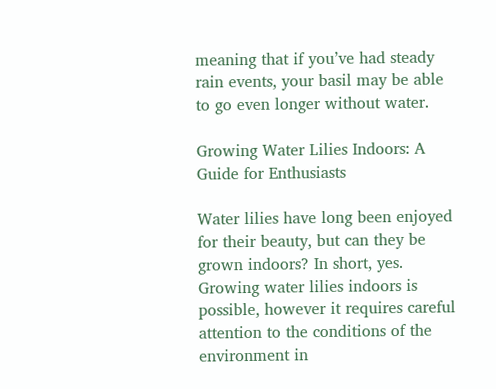meaning that if you’ve had steady rain events, your basil may be able to go even longer without water.

Growing Water Lilies Indoors: A Guide for Enthusiasts

Water lilies have long been enjoyed for their beauty, but can they be grown indoors? In short, yes. Growing water lilies indoors is possible, however it requires careful attention to the conditions of the environment in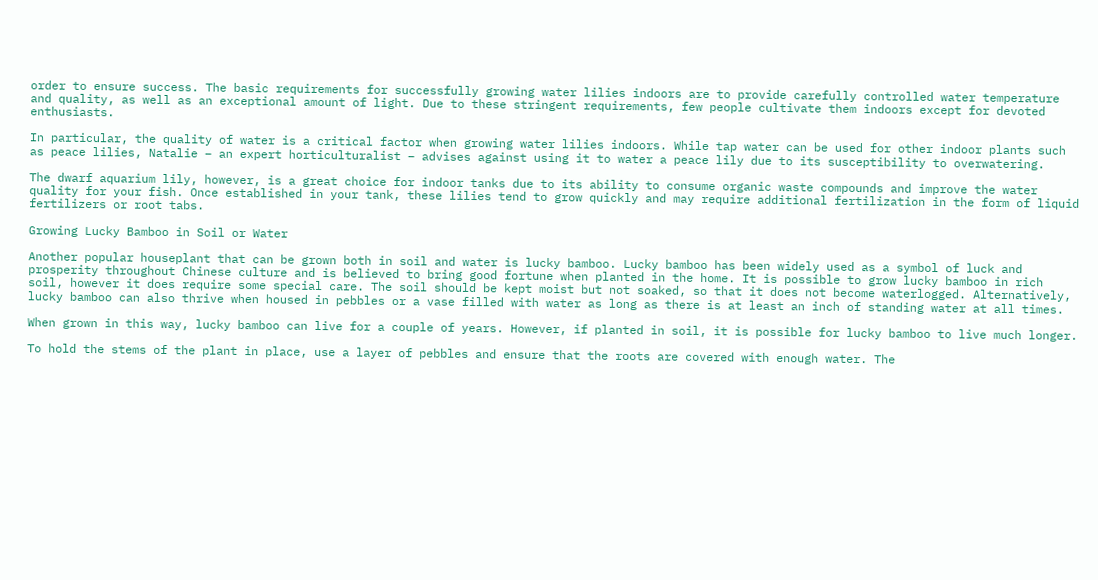order to ensure success. The basic requirements for successfully growing water lilies indoors are to provide carefully controlled water temperature and quality, as well as an exceptional amount of light. Due to these stringent requirements, few people cultivate them indoors except for devoted enthusiasts.

In particular, the quality of water is a critical factor when growing water lilies indoors. While tap water can be used for other indoor plants such as peace lilies, Natalie – an expert horticulturalist – advises against using it to water a peace lily due to its susceptibility to overwatering.

The dwarf aquarium lily, however, is a great choice for indoor tanks due to its ability to consume organic waste compounds and improve the water quality for your fish. Once established in your tank, these lilies tend to grow quickly and may require additional fertilization in the form of liquid fertilizers or root tabs.

Growing Lucky Bamboo in Soil or Water

Another popular houseplant that can be grown both in soil and water is lucky bamboo. Lucky bamboo has been widely used as a symbol of luck and prosperity throughout Chinese culture and is believed to bring good fortune when planted in the home. It is possible to grow lucky bamboo in rich soil, however it does require some special care. The soil should be kept moist but not soaked, so that it does not become waterlogged. Alternatively, lucky bamboo can also thrive when housed in pebbles or a vase filled with water as long as there is at least an inch of standing water at all times.

When grown in this way, lucky bamboo can live for a couple of years. However, if planted in soil, it is possible for lucky bamboo to live much longer.

To hold the stems of the plant in place, use a layer of pebbles and ensure that the roots are covered with enough water. The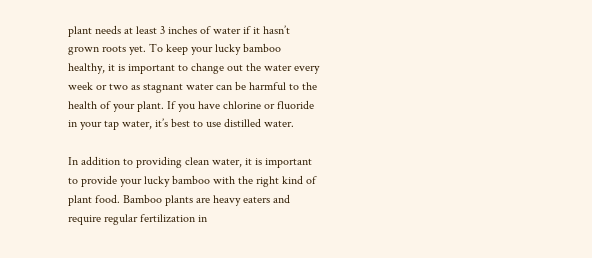plant needs at least 3 inches of water if it hasn’t grown roots yet. To keep your lucky bamboo healthy, it is important to change out the water every week or two as stagnant water can be harmful to the health of your plant. If you have chlorine or fluoride in your tap water, it’s best to use distilled water.

In addition to providing clean water, it is important to provide your lucky bamboo with the right kind of plant food. Bamboo plants are heavy eaters and require regular fertilization in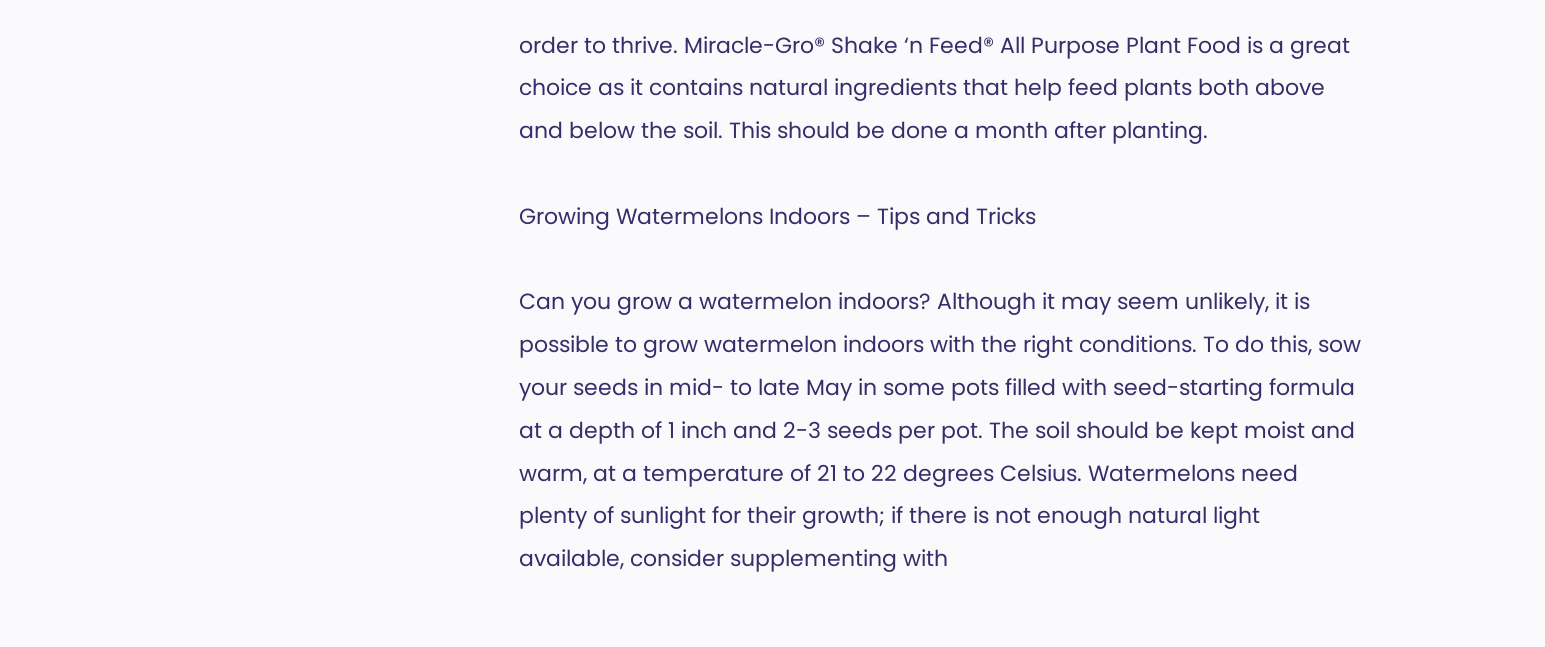order to thrive. Miracle-Gro® Shake ‘n Feed® All Purpose Plant Food is a great choice as it contains natural ingredients that help feed plants both above and below the soil. This should be done a month after planting.

Growing Watermelons Indoors – Tips and Tricks

Can you grow a watermelon indoors? Although it may seem unlikely, it is possible to grow watermelon indoors with the right conditions. To do this, sow your seeds in mid- to late May in some pots filled with seed-starting formula at a depth of 1 inch and 2-3 seeds per pot. The soil should be kept moist and warm, at a temperature of 21 to 22 degrees Celsius. Watermelons need plenty of sunlight for their growth; if there is not enough natural light available, consider supplementing with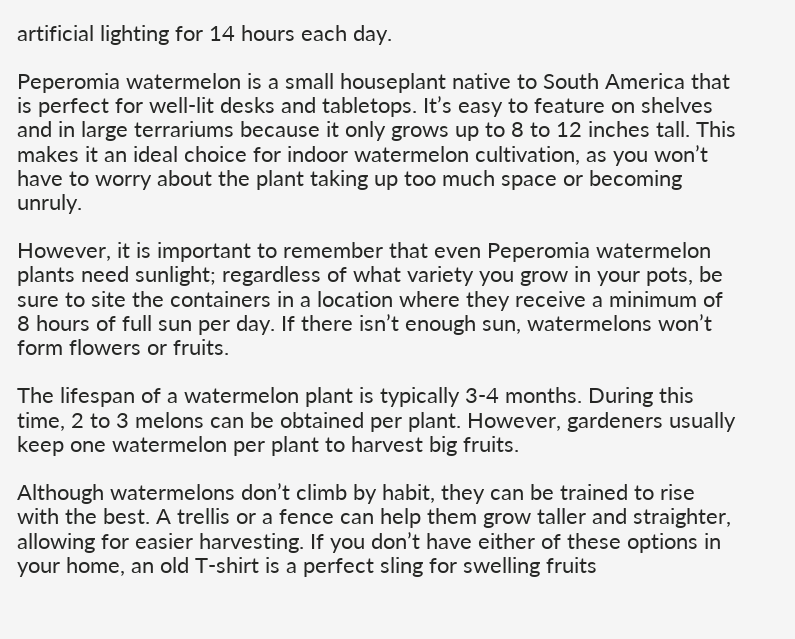artificial lighting for 14 hours each day.

Peperomia watermelon is a small houseplant native to South America that is perfect for well-lit desks and tabletops. It’s easy to feature on shelves and in large terrariums because it only grows up to 8 to 12 inches tall. This makes it an ideal choice for indoor watermelon cultivation, as you won’t have to worry about the plant taking up too much space or becoming unruly.

However, it is important to remember that even Peperomia watermelon plants need sunlight; regardless of what variety you grow in your pots, be sure to site the containers in a location where they receive a minimum of 8 hours of full sun per day. If there isn’t enough sun, watermelons won’t form flowers or fruits.

The lifespan of a watermelon plant is typically 3-4 months. During this time, 2 to 3 melons can be obtained per plant. However, gardeners usually keep one watermelon per plant to harvest big fruits.

Although watermelons don’t climb by habit, they can be trained to rise with the best. A trellis or a fence can help them grow taller and straighter, allowing for easier harvesting. If you don’t have either of these options in your home, an old T-shirt is a perfect sling for swelling fruits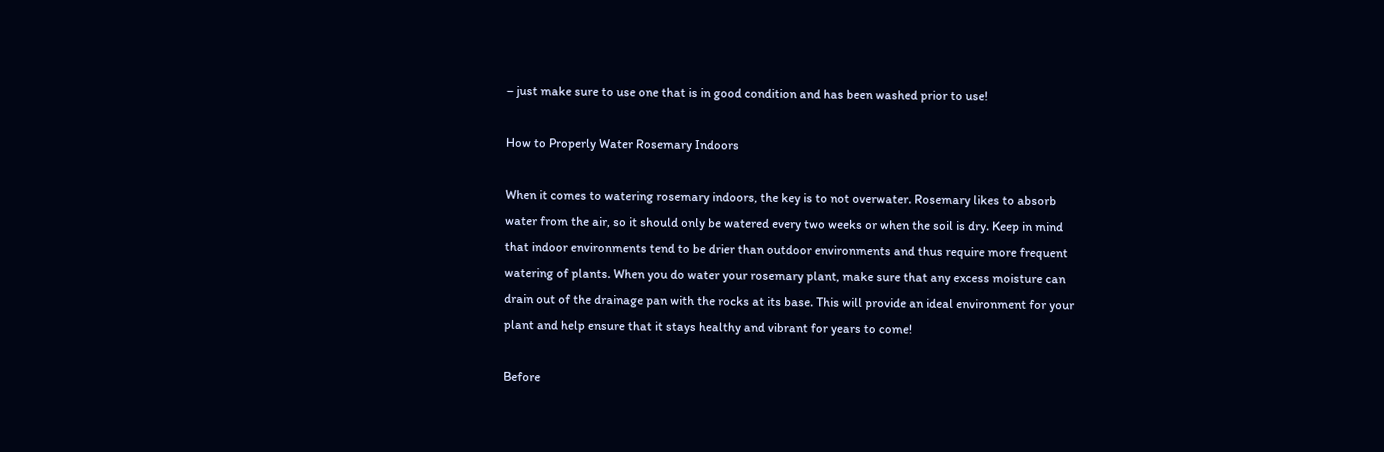– just make sure to use one that is in good condition and has been washed prior to use!

How to Properly Water Rosemary Indoors

When it comes to watering rosemary indoors, the key is to not overwater. Rosemary likes to absorb water from the air, so it should only be watered every two weeks or when the soil is dry. Keep in mind that indoor environments tend to be drier than outdoor environments and thus require more frequent watering of plants. When you do water your rosemary plant, make sure that any excess moisture can drain out of the drainage pan with the rocks at its base. This will provide an ideal environment for your plant and help ensure that it stays healthy and vibrant for years to come!

Before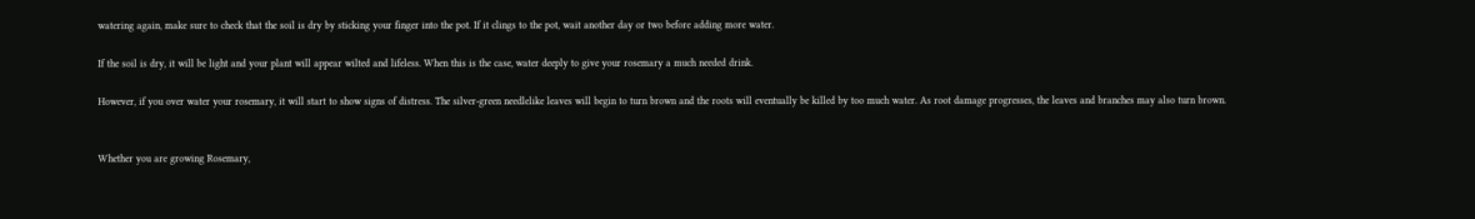watering again, make sure to check that the soil is dry by sticking your finger into the pot. If it clings to the pot, wait another day or two before adding more water.

If the soil is dry, it will be light and your plant will appear wilted and lifeless. When this is the case, water deeply to give your rosemary a much needed drink.

However, if you over water your rosemary, it will start to show signs of distress. The silver-green needlelike leaves will begin to turn brown and the roots will eventually be killed by too much water. As root damage progresses, the leaves and branches may also turn brown.


Whether you are growing Rosemary,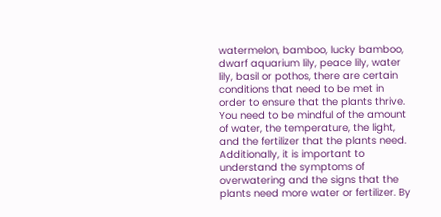watermelon, bamboo, lucky bamboo, dwarf aquarium lily, peace lily, water lily, basil or pothos, there are certain conditions that need to be met in order to ensure that the plants thrive. You need to be mindful of the amount of water, the temperature, the light, and the fertilizer that the plants need. Additionally, it is important to understand the symptoms of overwatering and the signs that the plants need more water or fertilizer. By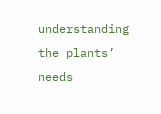understanding the plants’ needs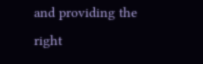and providing the right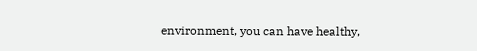environment, you can have healthy,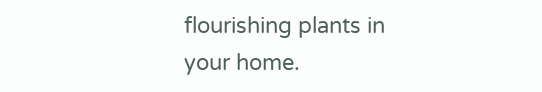flourishing plants in your home.